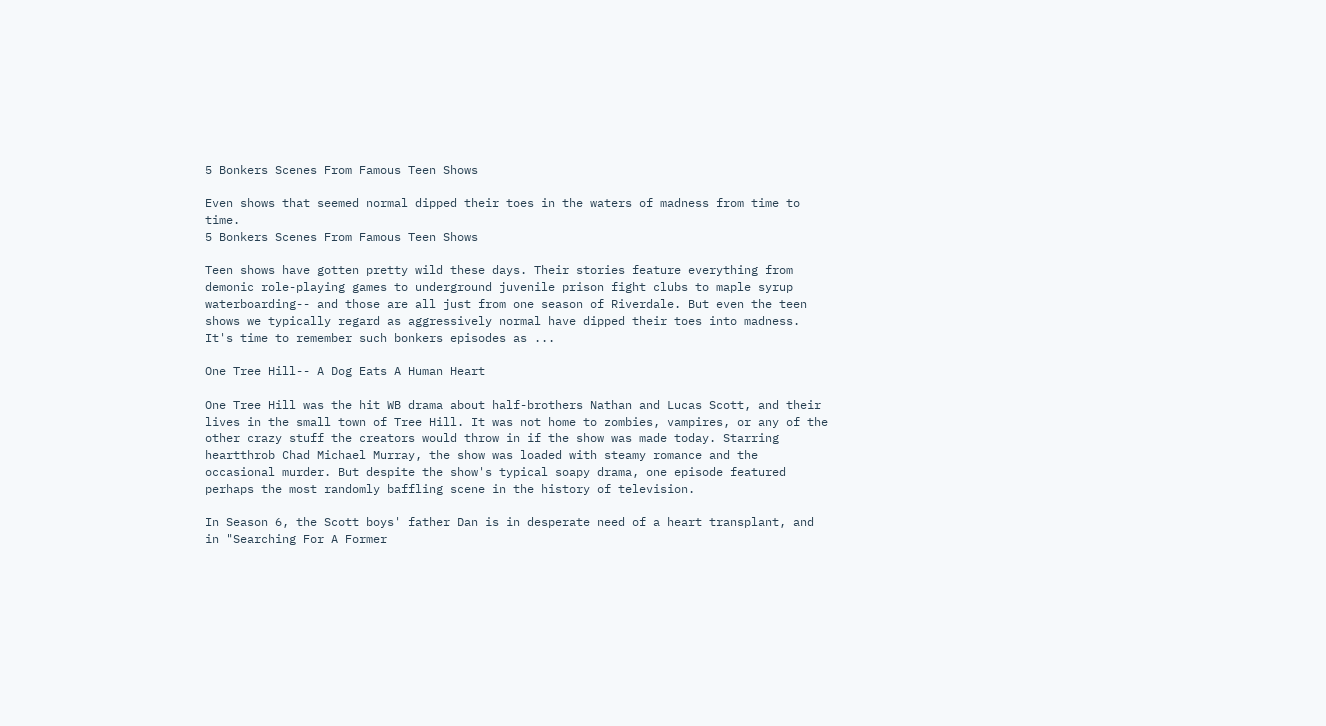5 Bonkers Scenes From Famous Teen Shows

Even shows that seemed normal dipped their toes in the waters of madness from time to time.
5 Bonkers Scenes From Famous Teen Shows

Teen shows have gotten pretty wild these days. Their stories feature everything from demonic role-playing games to underground juvenile prison fight clubs to maple syrup waterboarding-- and those are all just from one season of Riverdale. But even the teen shows we typically regard as aggressively normal have dipped their toes into madness. It's time to remember such bonkers episodes as ...

One Tree Hill-- A Dog Eats A Human Heart

One Tree Hill was the hit WB drama about half-brothers Nathan and Lucas Scott, and their lives in the small town of Tree Hill. It was not home to zombies, vampires, or any of the other crazy stuff the creators would throw in if the show was made today. Starring heartthrob Chad Michael Murray, the show was loaded with steamy romance and the occasional murder. But despite the show's typical soapy drama, one episode featured perhaps the most randomly baffling scene in the history of television.

In Season 6, the Scott boys' father Dan is in desperate need of a heart transplant, and in "Searching For A Former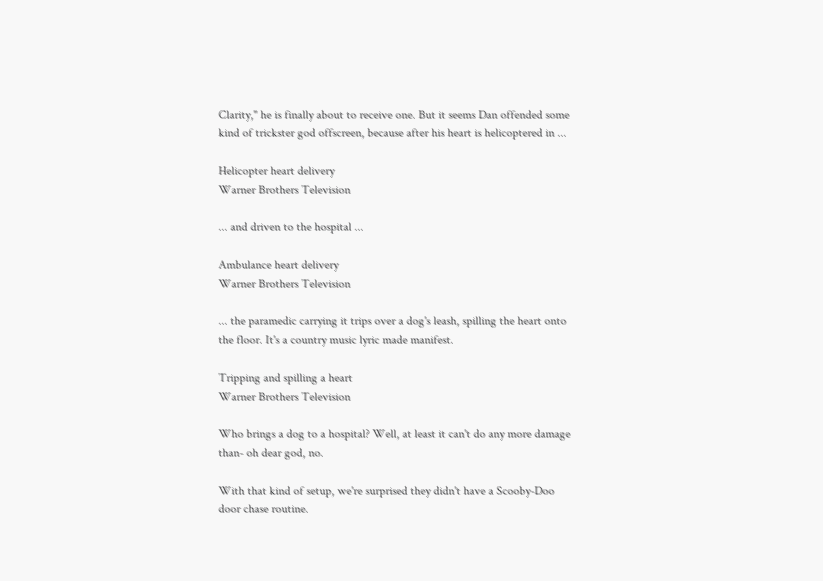Clarity," he is finally about to receive one. But it seems Dan offended some kind of trickster god offscreen, because after his heart is helicoptered in ...

Helicopter heart delivery
Warner Brothers Television

... and driven to the hospital ...

Ambulance heart delivery
Warner Brothers Television

... the paramedic carrying it trips over a dog's leash, spilling the heart onto the floor. It's a country music lyric made manifest.

Tripping and spilling a heart
Warner Brothers Television

Who brings a dog to a hospital? Well, at least it can't do any more damage than- oh dear god, no.

With that kind of setup, we're surprised they didn't have a Scooby-Doo door chase routine.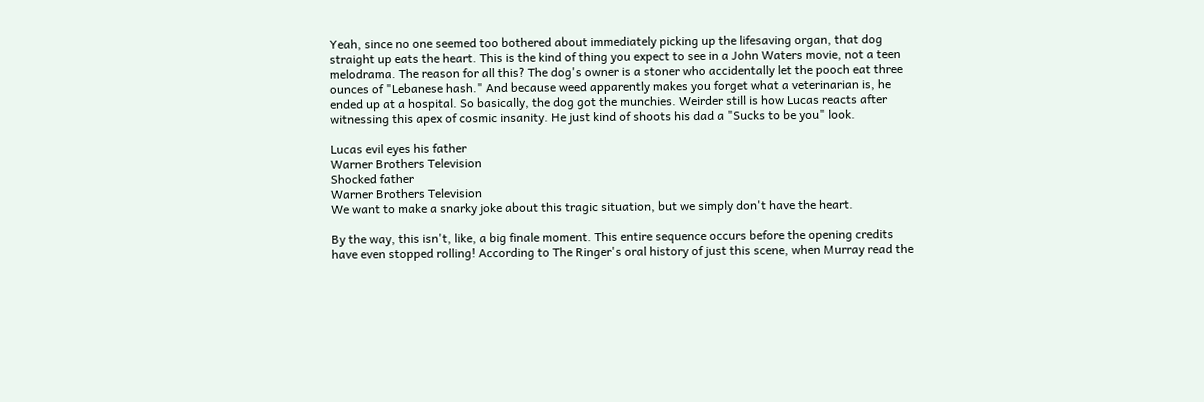Yeah, since no one seemed too bothered about immediately picking up the lifesaving organ, that dog straight up eats the heart. This is the kind of thing you expect to see in a John Waters movie, not a teen melodrama. The reason for all this? The dog's owner is a stoner who accidentally let the pooch eat three ounces of "Lebanese hash." And because weed apparently makes you forget what a veterinarian is, he ended up at a hospital. So basically, the dog got the munchies. Weirder still is how Lucas reacts after witnessing this apex of cosmic insanity. He just kind of shoots his dad a "Sucks to be you" look.

Lucas evil eyes his father
Warner Brothers Television
Shocked father
Warner Brothers Television
We want to make a snarky joke about this tragic situation, but we simply don't have the heart.

By the way, this isn't, like, a big finale moment. This entire sequence occurs before the opening credits have even stopped rolling! According to The Ringer's oral history of just this scene, when Murray read the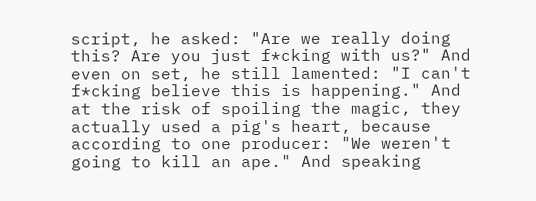script, he asked: "Are we really doing this? Are you just f*cking with us?" And even on set, he still lamented: "I can't f*cking believe this is happening." And at the risk of spoiling the magic, they actually used a pig's heart, because according to one producer: "We weren't going to kill an ape." And speaking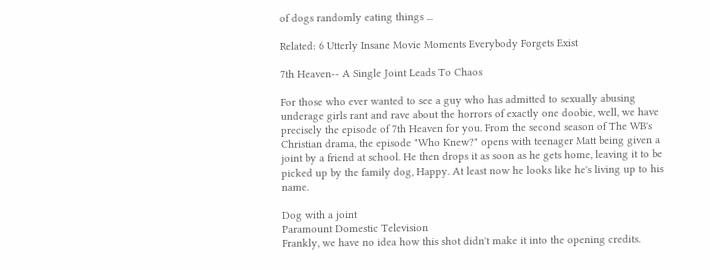of dogs randomly eating things ...

Related: 6 Utterly Insane Movie Moments Everybody Forgets Exist

7th Heaven-- A Single Joint Leads To Chaos

For those who ever wanted to see a guy who has admitted to sexually abusing underage girls rant and rave about the horrors of exactly one doobie, well, we have precisely the episode of 7th Heaven for you. From the second season of The WB's Christian drama, the episode "Who Knew?" opens with teenager Matt being given a joint by a friend at school. He then drops it as soon as he gets home, leaving it to be picked up by the family dog, Happy. At least now he looks like he's living up to his name.

Dog with a joint
Paramount Domestic Television
Frankly, we have no idea how this shot didn't make it into the opening credits.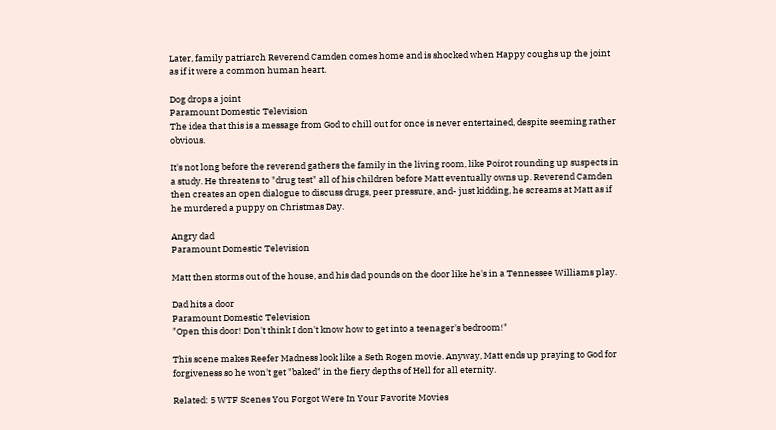Later, family patriarch Reverend Camden comes home and is shocked when Happy coughs up the joint as if it were a common human heart.

Dog drops a joint
Paramount Domestic Television
The idea that this is a message from God to chill out for once is never entertained, despite seeming rather obvious.

It's not long before the reverend gathers the family in the living room, like Poirot rounding up suspects in a study. He threatens to "drug test" all of his children before Matt eventually owns up. Reverend Camden then creates an open dialogue to discuss drugs, peer pressure, and- just kidding, he screams at Matt as if he murdered a puppy on Christmas Day.

Angry dad
Paramount Domestic Television

Matt then storms out of the house, and his dad pounds on the door like he's in a Tennessee Williams play.

Dad hits a door
Paramount Domestic Television
"Open this door! Don't think I don't know how to get into a teenager's bedroom!"

This scene makes Reefer Madness look like a Seth Rogen movie. Anyway, Matt ends up praying to God for forgiveness so he won't get "baked" in the fiery depths of Hell for all eternity.

Related: 5 WTF Scenes You Forgot Were In Your Favorite Movies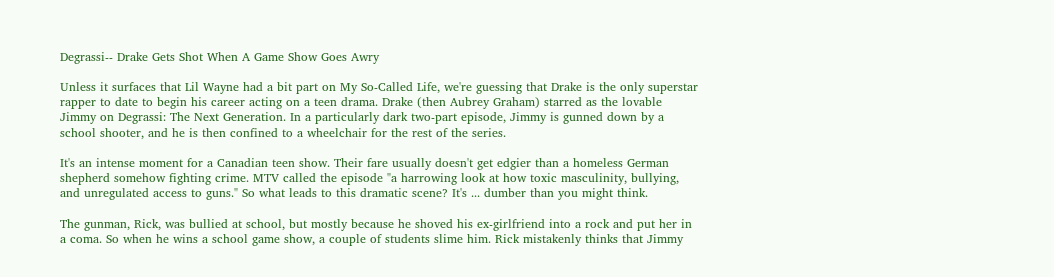Degrassi-- Drake Gets Shot When A Game Show Goes Awry

Unless it surfaces that Lil Wayne had a bit part on My So-Called Life, we're guessing that Drake is the only superstar rapper to date to begin his career acting on a teen drama. Drake (then Aubrey Graham) starred as the lovable Jimmy on Degrassi: The Next Generation. In a particularly dark two-part episode, Jimmy is gunned down by a school shooter, and he is then confined to a wheelchair for the rest of the series.

It's an intense moment for a Canadian teen show. Their fare usually doesn't get edgier than a homeless German shepherd somehow fighting crime. MTV called the episode "a harrowing look at how toxic masculinity, bullying, and unregulated access to guns." So what leads to this dramatic scene? It's ... dumber than you might think.

The gunman, Rick, was bullied at school, but mostly because he shoved his ex-girlfriend into a rock and put her in a coma. So when he wins a school game show, a couple of students slime him. Rick mistakenly thinks that Jimmy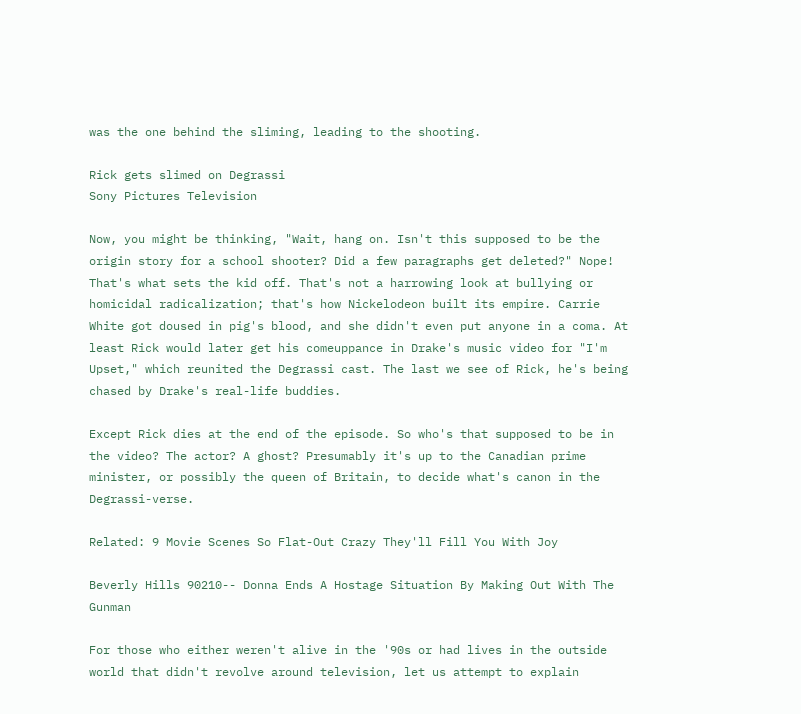was the one behind the sliming, leading to the shooting.

Rick gets slimed on Degrassi
Sony Pictures Television

Now, you might be thinking, "Wait, hang on. Isn't this supposed to be the origin story for a school shooter? Did a few paragraphs get deleted?" Nope! That's what sets the kid off. That's not a harrowing look at bullying or homicidal radicalization; that's how Nickelodeon built its empire. Carrie White got doused in pig's blood, and she didn't even put anyone in a coma. At least Rick would later get his comeuppance in Drake's music video for "I'm Upset," which reunited the Degrassi cast. The last we see of Rick, he's being chased by Drake's real-life buddies.

Except Rick dies at the end of the episode. So who's that supposed to be in the video? The actor? A ghost? Presumably it's up to the Canadian prime minister, or possibly the queen of Britain, to decide what's canon in the Degrassi-verse.

Related: 9 Movie Scenes So Flat-Out Crazy They'll Fill You With Joy

Beverly Hills 90210-- Donna Ends A Hostage Situation By Making Out With The Gunman

For those who either weren't alive in the '90s or had lives in the outside world that didn't revolve around television, let us attempt to explain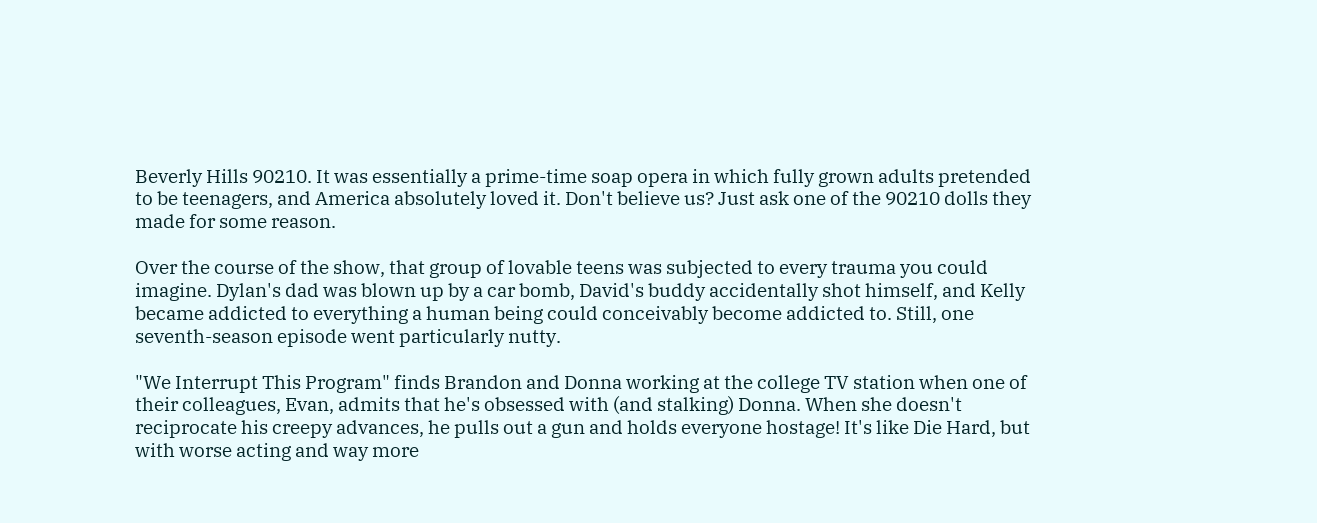Beverly Hills 90210. It was essentially a prime-time soap opera in which fully grown adults pretended to be teenagers, and America absolutely loved it. Don't believe us? Just ask one of the 90210 dolls they made for some reason.

Over the course of the show, that group of lovable teens was subjected to every trauma you could imagine. Dylan's dad was blown up by a car bomb, David's buddy accidentally shot himself, and Kelly became addicted to everything a human being could conceivably become addicted to. Still, one seventh-season episode went particularly nutty.

"We Interrupt This Program" finds Brandon and Donna working at the college TV station when one of their colleagues, Evan, admits that he's obsessed with (and stalking) Donna. When she doesn't reciprocate his creepy advances, he pulls out a gun and holds everyone hostage! It's like Die Hard, but with worse acting and way more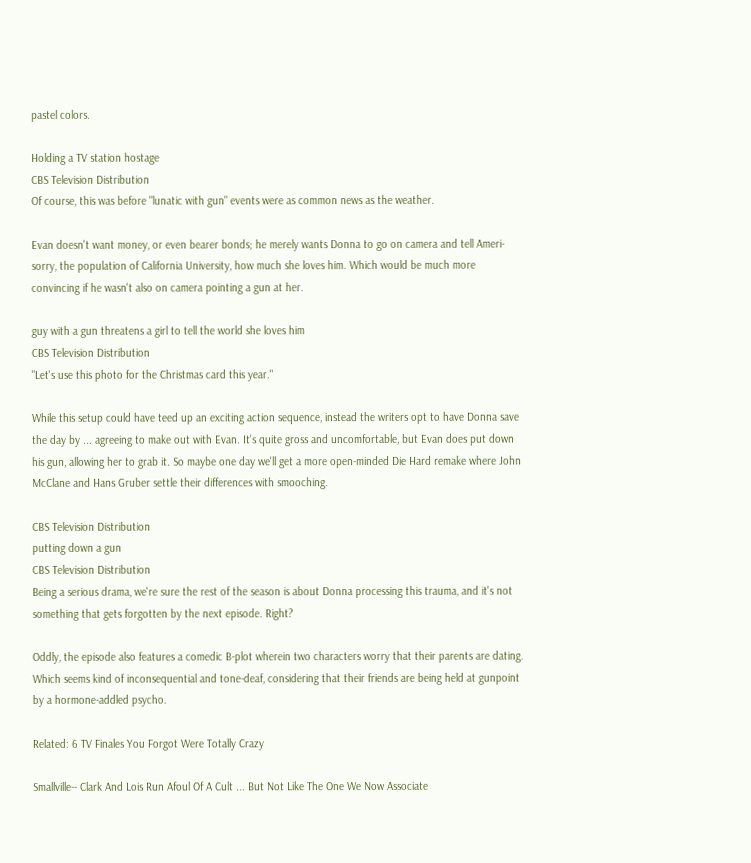pastel colors.

Holding a TV station hostage
CBS Television Distribution
Of course, this was before "lunatic with gun" events were as common news as the weather.

Evan doesn't want money, or even bearer bonds; he merely wants Donna to go on camera and tell Ameri- sorry, the population of California University, how much she loves him. Which would be much more convincing if he wasn't also on camera pointing a gun at her.

guy with a gun threatens a girl to tell the world she loves him
CBS Television Distribution
"Let's use this photo for the Christmas card this year."

While this setup could have teed up an exciting action sequence, instead the writers opt to have Donna save the day by ... agreeing to make out with Evan. It's quite gross and uncomfortable, but Evan does put down his gun, allowing her to grab it. So maybe one day we'll get a more open-minded Die Hard remake where John McClane and Hans Gruber settle their differences with smooching.

CBS Television Distribution
putting down a gun
CBS Television Distribution
Being a serious drama, we're sure the rest of the season is about Donna processing this trauma, and it's not something that gets forgotten by the next episode. Right?

Oddly, the episode also features a comedic B-plot wherein two characters worry that their parents are dating. Which seems kind of inconsequential and tone-deaf, considering that their friends are being held at gunpoint by a hormone-addled psycho.

Related: 6 TV Finales You Forgot Were Totally Crazy

Smallville-- Clark And Lois Run Afoul Of A Cult ... But Not Like The One We Now Associate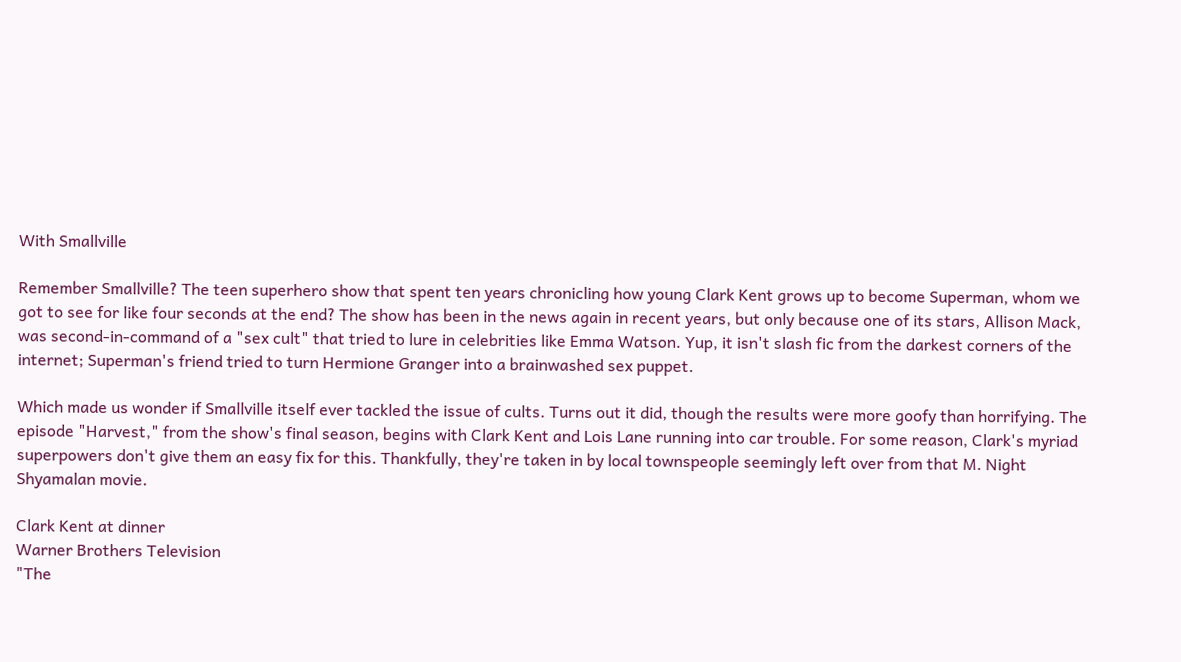With Smallville

Remember Smallville? The teen superhero show that spent ten years chronicling how young Clark Kent grows up to become Superman, whom we got to see for like four seconds at the end? The show has been in the news again in recent years, but only because one of its stars, Allison Mack, was second-in-command of a "sex cult" that tried to lure in celebrities like Emma Watson. Yup, it isn't slash fic from the darkest corners of the internet; Superman's friend tried to turn Hermione Granger into a brainwashed sex puppet.

Which made us wonder if Smallville itself ever tackled the issue of cults. Turns out it did, though the results were more goofy than horrifying. The episode "Harvest," from the show's final season, begins with Clark Kent and Lois Lane running into car trouble. For some reason, Clark's myriad superpowers don't give them an easy fix for this. Thankfully, they're taken in by local townspeople seemingly left over from that M. Night Shyamalan movie.

Clark Kent at dinner
Warner Brothers Television
"The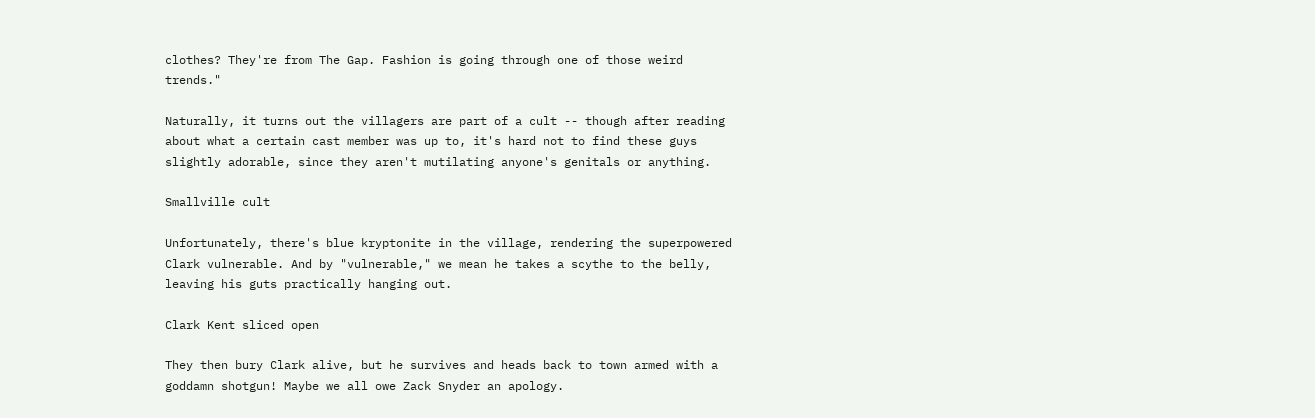clothes? They're from The Gap. Fashion is going through one of those weird trends."

Naturally, it turns out the villagers are part of a cult -- though after reading about what a certain cast member was up to, it's hard not to find these guys slightly adorable, since they aren't mutilating anyone's genitals or anything.

Smallville cult

Unfortunately, there's blue kryptonite in the village, rendering the superpowered Clark vulnerable. And by "vulnerable," we mean he takes a scythe to the belly, leaving his guts practically hanging out.

Clark Kent sliced open

They then bury Clark alive, but he survives and heads back to town armed with a goddamn shotgun! Maybe we all owe Zack Snyder an apology.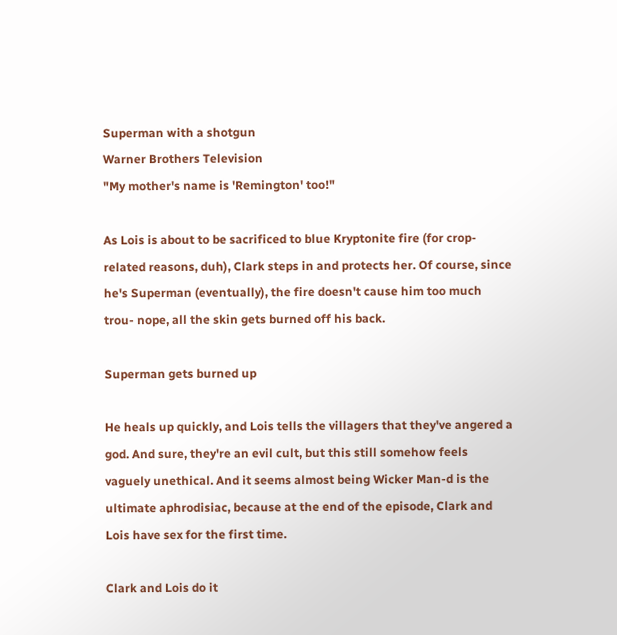Superman with a shotgun
Warner Brothers Television
"My mother's name is 'Remington' too!"

As Lois is about to be sacrificed to blue Kryptonite fire (for crop-related reasons, duh), Clark steps in and protects her. Of course, since he's Superman (eventually), the fire doesn't cause him too much trou- nope, all the skin gets burned off his back.

Superman gets burned up

He heals up quickly, and Lois tells the villagers that they've angered a god. And sure, they're an evil cult, but this still somehow feels vaguely unethical. And it seems almost being Wicker Man-d is the ultimate aphrodisiac, because at the end of the episode, Clark and Lois have sex for the first time.

Clark and Lois do it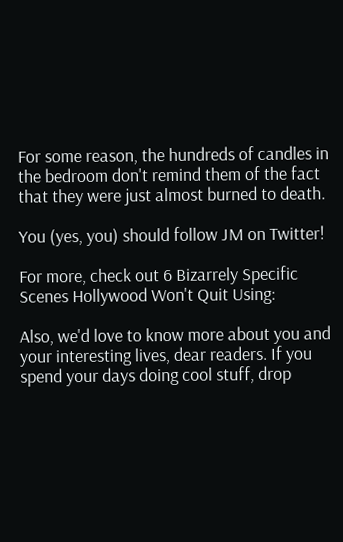For some reason, the hundreds of candles in the bedroom don't remind them of the fact that they were just almost burned to death.

You (yes, you) should follow JM on Twitter!

For more, check out 6 Bizarrely Specific Scenes Hollywood Won't Quit Using:

Also, we'd love to know more about you and your interesting lives, dear readers. If you spend your days doing cool stuff, drop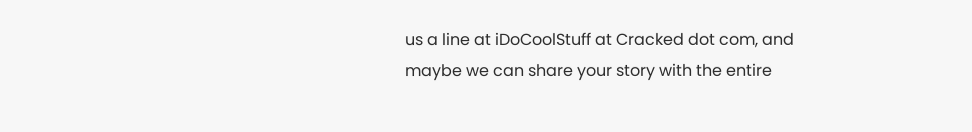us a line at iDoCoolStuff at Cracked dot com, and maybe we can share your story with the entire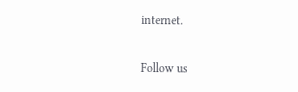internet.

Follow us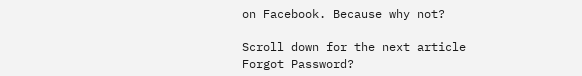on Facebook. Because why not?

Scroll down for the next article
Forgot Password?